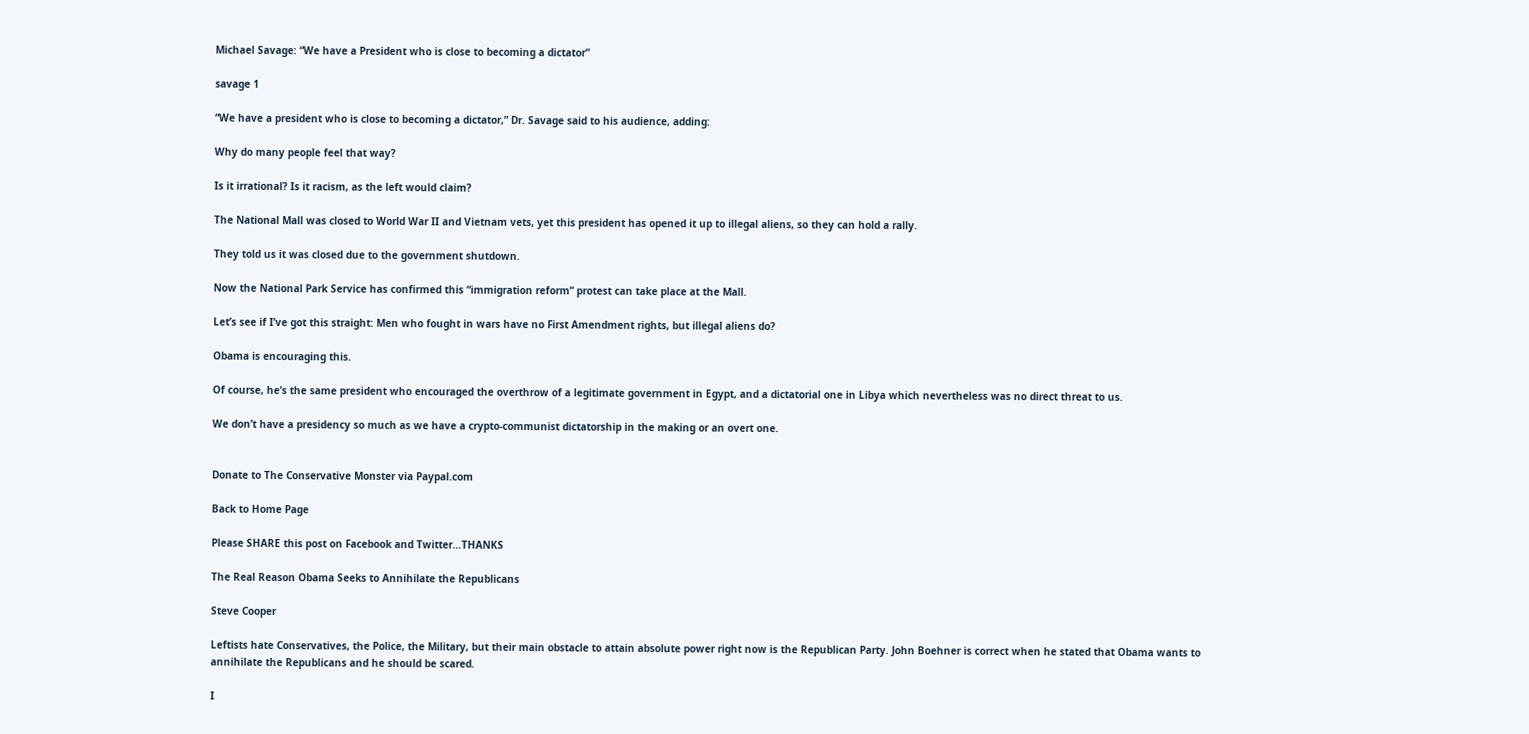Michael Savage: “We have a President who is close to becoming a dictator”

savage 1

“We have a president who is close to becoming a dictator,” Dr. Savage said to his audience, adding:

Why do many people feel that way?

Is it irrational? Is it racism, as the left would claim?

The National Mall was closed to World War II and Vietnam vets, yet this president has opened it up to illegal aliens, so they can hold a rally.

They told us it was closed due to the government shutdown.

Now the National Park Service has confirmed this “immigration reform” protest can take place at the Mall.

Let’s see if I’ve got this straight: Men who fought in wars have no First Amendment rights, but illegal aliens do?

Obama is encouraging this.

Of course, he’s the same president who encouraged the overthrow of a legitimate government in Egypt, and a dictatorial one in Libya which nevertheless was no direct threat to us.

We don’t have a presidency so much as we have a crypto-communist dictatorship in the making or an overt one.


Donate to The Conservative Monster via Paypal.com

Back to Home Page

Please SHARE this post on Facebook and Twitter…THANKS

The Real Reason Obama Seeks to Annihilate the Republicans

Steve Cooper

Leftists hate Conservatives, the Police, the Military, but their main obstacle to attain absolute power right now is the Republican Party. John Boehner is correct when he stated that Obama wants to annihilate the Republicans and he should be scared.

I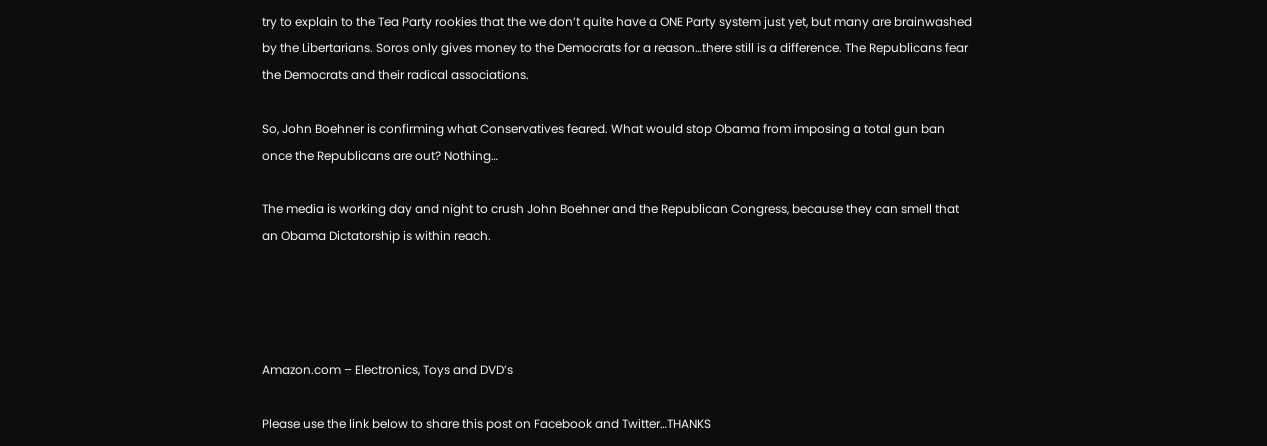try to explain to the Tea Party rookies that the we don’t quite have a ONE Party system just yet, but many are brainwashed by the Libertarians. Soros only gives money to the Democrats for a reason…there still is a difference. The Republicans fear the Democrats and their radical associations.

So, John Boehner is confirming what Conservatives feared. What would stop Obama from imposing a total gun ban once the Republicans are out? Nothing…

The media is working day and night to crush John Boehner and the Republican Congress, because they can smell that an Obama Dictatorship is within reach.




Amazon.com – Electronics, Toys and DVD’s

Please use the link below to share this post on Facebook and Twitter…THANKS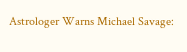Astrologer Warns Michael Savage: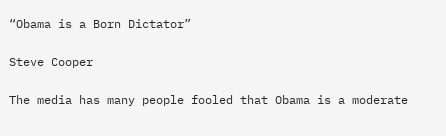“Obama is a Born Dictator”

Steve Cooper

The media has many people fooled that Obama is a moderate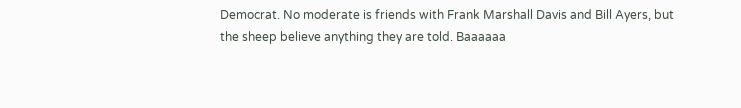Democrat. No moderate is friends with Frank Marshall Davis and Bill Ayers, but the sheep believe anything they are told. Baaaaaa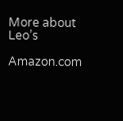More about Leo’s

Amazon.com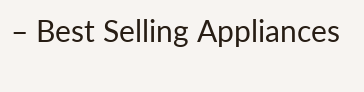– Best Selling Appliances